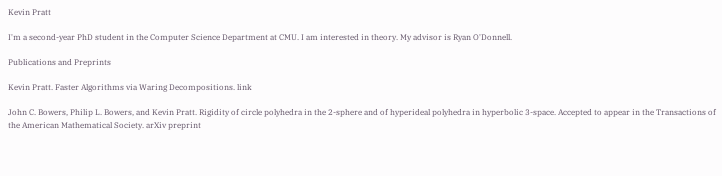Kevin Pratt

I'm a second-year PhD student in the Computer Science Department at CMU. I am interested in theory. My advisor is Ryan O'Donnell.

Publications and Preprints

Kevin Pratt. Faster Algorithms via Waring Decompositions. link

John C. Bowers, Philip L. Bowers, and Kevin Pratt. Rigidity of circle polyhedra in the 2-sphere and of hyperideal polyhedra in hyperbolic 3-space. Accepted to appear in the Transactions of the American Mathematical Society. arXiv preprint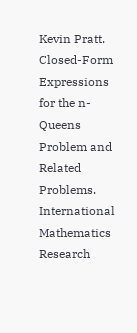Kevin Pratt. Closed-Form Expressions for the n-Queens Problem and Related Problems. International Mathematics Research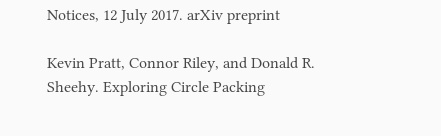Notices, 12 July 2017. arXiv preprint

Kevin Pratt, Connor Riley, and Donald R. Sheehy. Exploring Circle Packing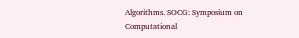Algorithms. SOCG: Symposium on Computational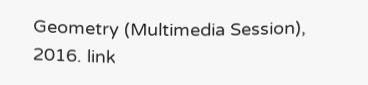Geometry (Multimedia Session), 2016. link